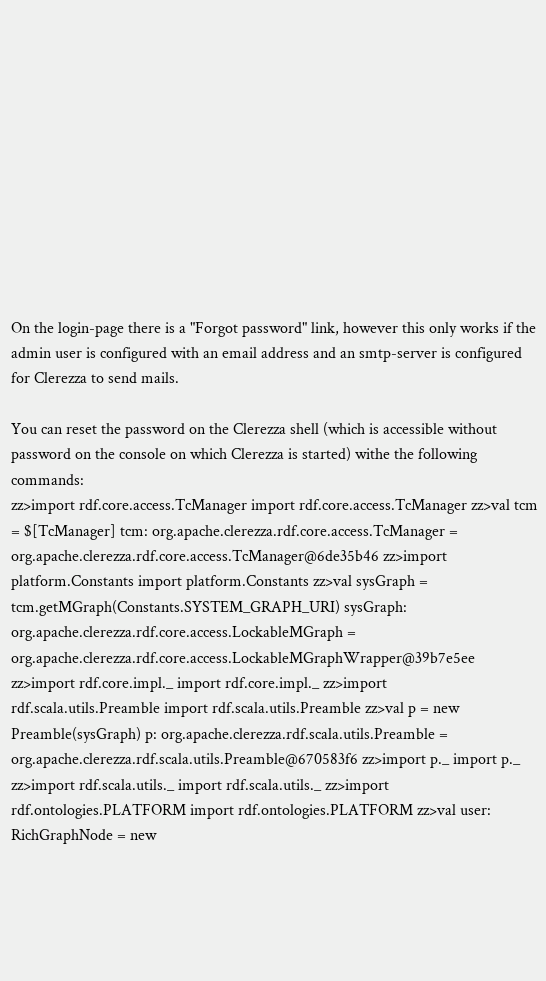On the login-page there is a "Forgot password" link, however this only works if the admin user is configured with an email address and an smtp-server is configured for Clerezza to send mails.

You can reset the password on the Clerezza shell (which is accessible without password on the console on which Clerezza is started) withe the following commands:
zz>import rdf.core.access.TcManager import rdf.core.access.TcManager zz>val tcm = $[TcManager] tcm: org.apache.clerezza.rdf.core.access.TcManager = org.apache.clerezza.rdf.core.access.TcManager@6de35b46 zz>import platform.Constants import platform.Constants zz>val sysGraph = tcm.getMGraph(Constants.SYSTEM_GRAPH_URI) sysGraph: org.apache.clerezza.rdf.core.access.LockableMGraph = org.apache.clerezza.rdf.core.access.LockableMGraphWrapper@39b7e5ee zz>import rdf.core.impl._ import rdf.core.impl._ zz>import rdf.scala.utils.Preamble import rdf.scala.utils.Preamble zz>val p = new Preamble(sysGraph) p: org.apache.clerezza.rdf.scala.utils.Preamble = org.apache.clerezza.rdf.scala.utils.Preamble@670583f6 zz>import p._ import p._ zz>import rdf.scala.utils._ import rdf.scala.utils._ zz>import rdf.ontologies.PLATFORM import rdf.ontologies.PLATFORM zz>val user: RichGraphNode = new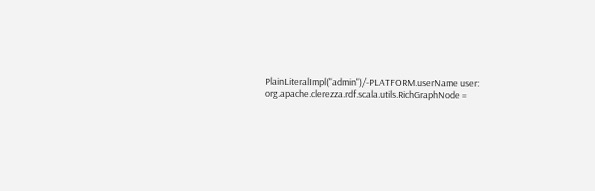PlainLiteralImpl("admin")/-PLATFORM.userName user: org.apache.clerezza.rdf.scala.utils.RichGraphNode =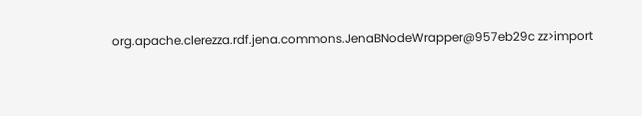org.apache.clerezza.rdf.jena.commons.JenaBNodeWrapper@957eb29c zz>import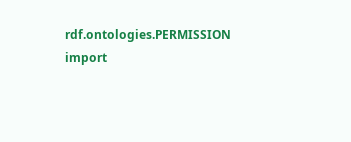rdf.ontologies.PERMISSION import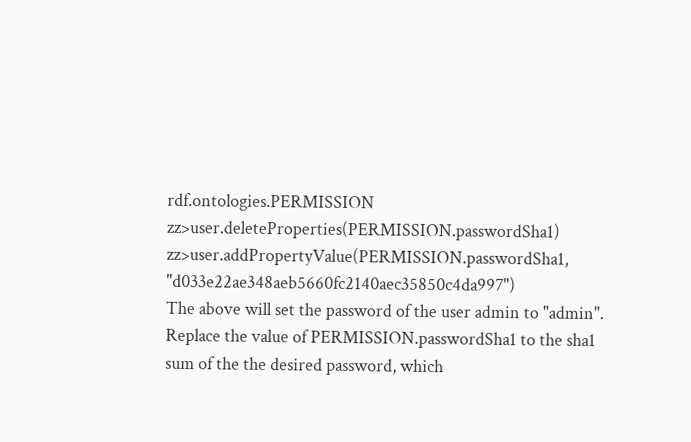rdf.ontologies.PERMISSION zz>user.deleteProperties(PERMISSION.passwordSha1) zz>user.addPropertyValue(PERMISSION.passwordSha1, "d033e22ae348aeb5660fc2140aec35850c4da997")
The above will set the password of the user admin to "admin". Replace the value of PERMISSION.passwordSha1 to the sha1 sum of the the desired password, which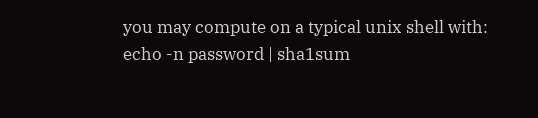you may compute on a typical unix shell with: echo -n password | sha1sum